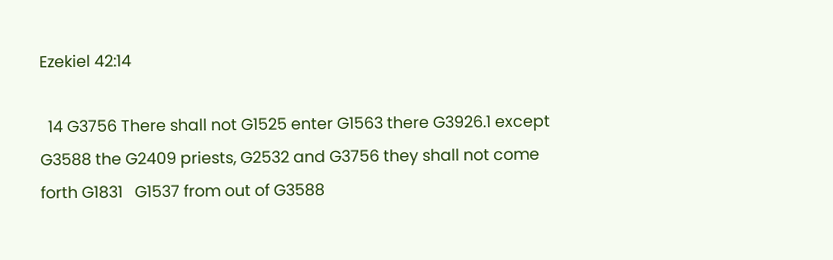Ezekiel 42:14

  14 G3756 There shall not G1525 enter G1563 there G3926.1 except G3588 the G2409 priests, G2532 and G3756 they shall not come forth G1831   G1537 from out of G3588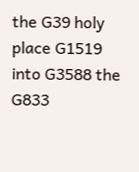the G39 holy place G1519 into G3588 the G833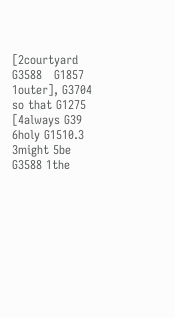[2courtyard G3588   G1857 1outer], G3704 so that G1275 [4always G39 6holy G1510.3 3might 5be G3588 1the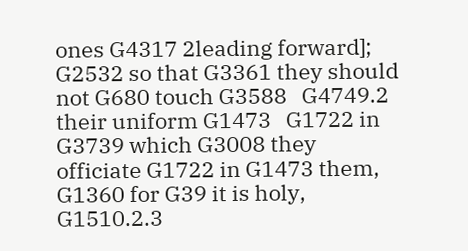ones G4317 2leading forward]; G2532 so that G3361 they should not G680 touch G3588   G4749.2 their uniform G1473   G1722 in G3739 which G3008 they officiate G1722 in G1473 them, G1360 for G39 it is holy, G1510.2.3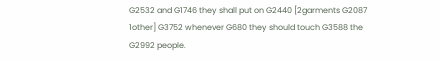G2532 and G1746 they shall put on G2440 [2garments G2087 1other] G3752 whenever G680 they should touch G3588 the G2992 people.